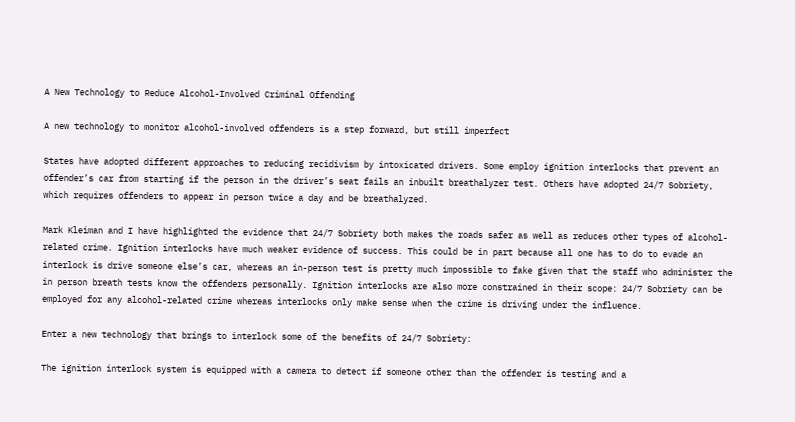A New Technology to Reduce Alcohol-Involved Criminal Offending

A new technology to monitor alcohol-involved offenders is a step forward, but still imperfect

States have adopted different approaches to reducing recidivism by intoxicated drivers. Some employ ignition interlocks that prevent an offender’s car from starting if the person in the driver’s seat fails an inbuilt breathalyzer test. Others have adopted 24/7 Sobriety, which requires offenders to appear in person twice a day and be breathalyzed.

Mark Kleiman and I have highlighted the evidence that 24/7 Sobriety both makes the roads safer as well as reduces other types of alcohol-related crime. Ignition interlocks have much weaker evidence of success. This could be in part because all one has to do to evade an interlock is drive someone else’s car, whereas an in-person test is pretty much impossible to fake given that the staff who administer the in person breath tests know the offenders personally. Ignition interlocks are also more constrained in their scope: 24/7 Sobriety can be employed for any alcohol-related crime whereas interlocks only make sense when the crime is driving under the influence.

Enter a new technology that brings to interlock some of the benefits of 24/7 Sobriety:

The ignition interlock system is equipped with a camera to detect if someone other than the offender is testing and a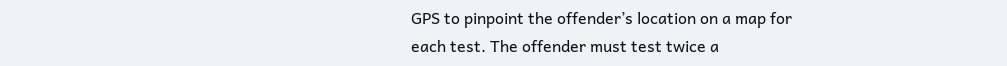GPS to pinpoint the offender’s location on a map for each test. The offender must test twice a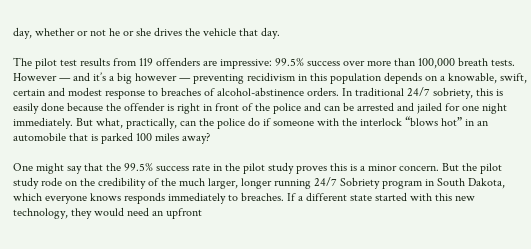day, whether or not he or she drives the vehicle that day.

The pilot test results from 119 offenders are impressive: 99.5% success over more than 100,000 breath tests. However — and it’s a big however — preventing recidivism in this population depends on a knowable, swift, certain and modest response to breaches of alcohol-abstinence orders. In traditional 24/7 sobriety, this is easily done because the offender is right in front of the police and can be arrested and jailed for one night immediately. But what, practically, can the police do if someone with the interlock “blows hot” in an automobile that is parked 100 miles away?

One might say that the 99.5% success rate in the pilot study proves this is a minor concern. But the pilot study rode on the credibility of the much larger, longer running 24/7 Sobriety program in South Dakota, which everyone knows responds immediately to breaches. If a different state started with this new technology, they would need an upfront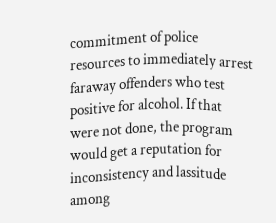commitment of police resources to immediately arrest faraway offenders who test positive for alcohol. If that were not done, the program would get a reputation for inconsistency and lassitude among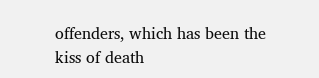offenders, which has been the kiss of death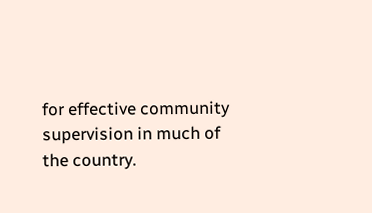for effective community supervision in much of the country.